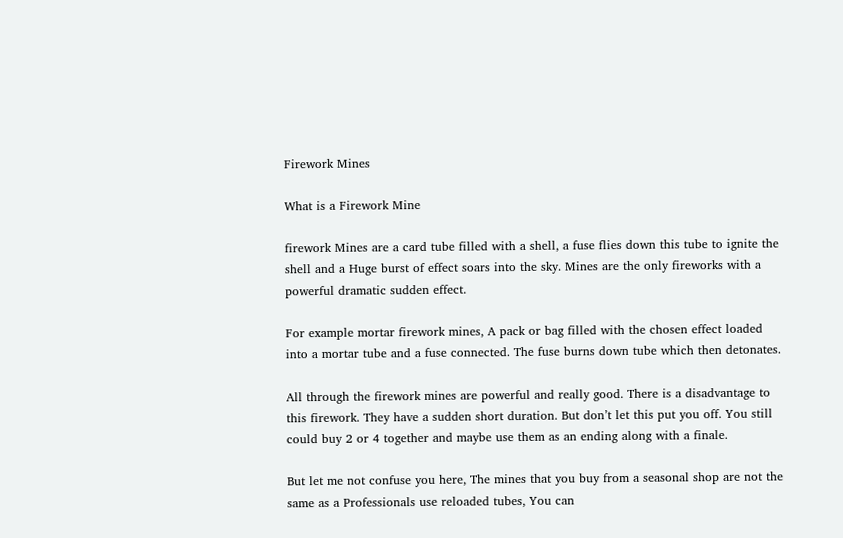Firework Mines

What is a Firework Mine

firework Mines are a card tube filled with a shell, a fuse flies down this tube to ignite the shell and a Huge burst of effect soars into the sky. Mines are the only fireworks with a powerful dramatic sudden effect.

For example mortar firework mines, A pack or bag filled with the chosen effect loaded into a mortar tube and a fuse connected. The fuse burns down tube which then detonates.

All through the firework mines are powerful and really good. There is a disadvantage to this firework. They have a sudden short duration. But don’t let this put you off. You still could buy 2 or 4 together and maybe use them as an ending along with a finale.

But let me not confuse you here, The mines that you buy from a seasonal shop are not the same as a Professionals use reloaded tubes, You can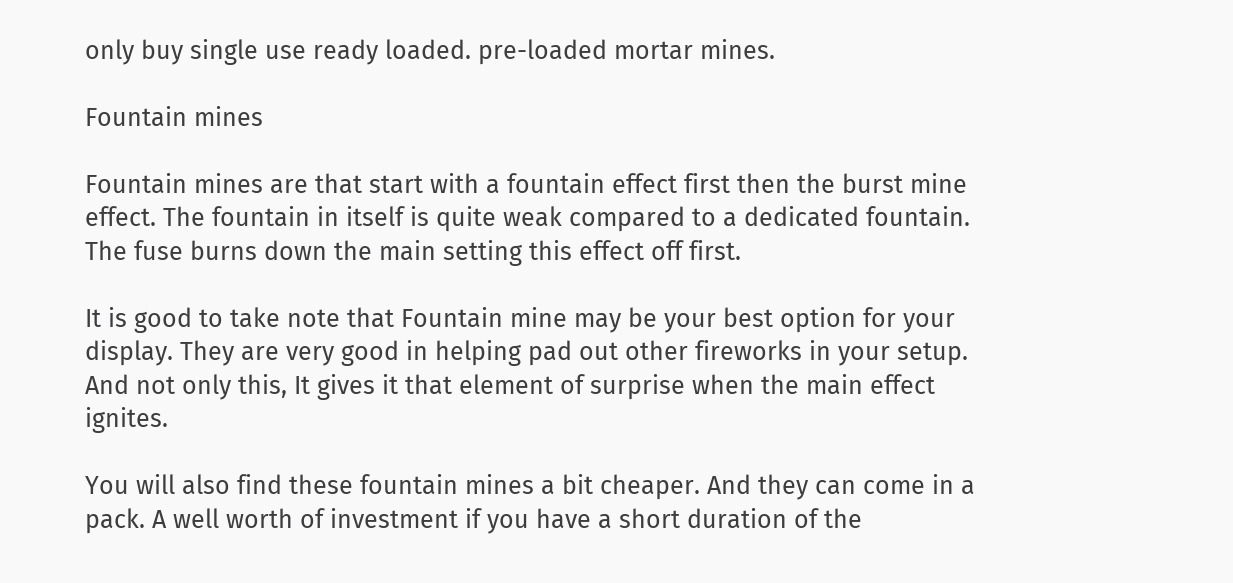only buy single use ready loaded. pre-loaded mortar mines.

Fountain mines

Fountain mines are that start with a fountain effect first then the burst mine effect. The fountain in itself is quite weak compared to a dedicated fountain. The fuse burns down the main setting this effect off first.

It is good to take note that Fountain mine may be your best option for your display. They are very good in helping pad out other fireworks in your setup. And not only this, It gives it that element of surprise when the main effect ignites.

You will also find these fountain mines a bit cheaper. And they can come in a pack. A well worth of investment if you have a short duration of the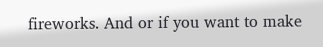fireworks. And or if you want to make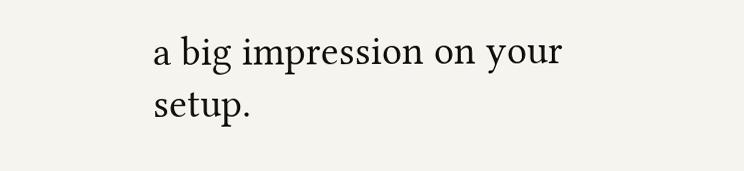a big impression on your setup.